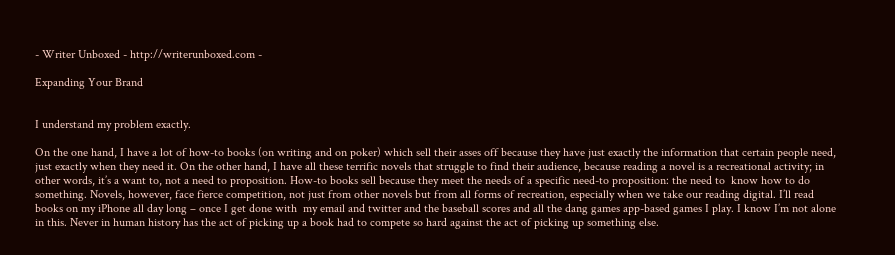- Writer Unboxed - http://writerunboxed.com -

Expanding Your Brand


I understand my problem exactly.

On the one hand, I have a lot of how-to books (on writing and on poker) which sell their asses off because they have just exactly the information that certain people need, just exactly when they need it. On the other hand, I have all these terrific novels that struggle to find their audience, because reading a novel is a recreational activity; in other words, it’s a want to, not a need to proposition. How-to books sell because they meet the needs of a specific need-to proposition: the need to  know how to do something. Novels, however, face fierce competition, not just from other novels but from all forms of recreation, especially when we take our reading digital. I’ll read books on my iPhone all day long – once I get done with  my email and twitter and the baseball scores and all the dang games app-based games I play. I know I’m not alone in this. Never in human history has the act of picking up a book had to compete so hard against the act of picking up something else.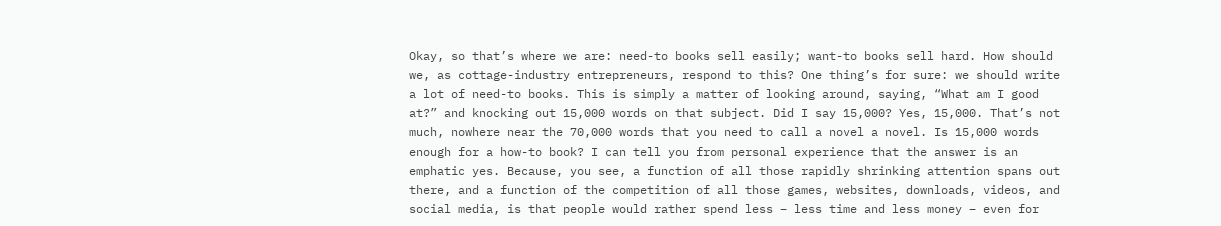Okay, so that’s where we are: need-to books sell easily; want-to books sell hard. How should we, as cottage-industry entrepreneurs, respond to this? One thing’s for sure: we should write a lot of need-to books. This is simply a matter of looking around, saying, “What am I good at?” and knocking out 15,000 words on that subject. Did I say 15,000? Yes, 15,000. That’s not much, nowhere near the 70,000 words that you need to call a novel a novel. Is 15,000 words enough for a how-to book? I can tell you from personal experience that the answer is an emphatic yes. Because, you see, a function of all those rapidly shrinking attention spans out there, and a function of the competition of all those games, websites, downloads, videos, and social media, is that people would rather spend less – less time and less money – even for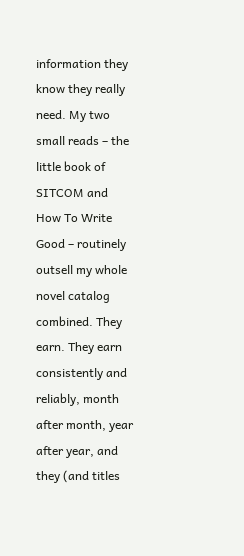information they know they really need. My two small reads – the little book of SITCOM and How To Write Good – routinely outsell my whole novel catalog combined. They earn. They earn consistently and reliably, month after month, year after year, and they (and titles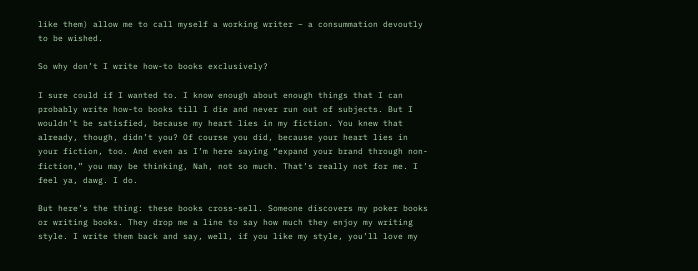like them) allow me to call myself a working writer – a consummation devoutly to be wished.

So why don’t I write how-to books exclusively?

I sure could if I wanted to. I know enough about enough things that I can probably write how-to books till I die and never run out of subjects. But I wouldn’t be satisfied, because my heart lies in my fiction. You knew that already, though, didn’t you? Of course you did, because your heart lies in your fiction, too. And even as I’m here saying “expand your brand through non-fiction,” you may be thinking, Nah, not so much. That’s really not for me. I feel ya, dawg. I do.

But here’s the thing: these books cross-sell. Someone discovers my poker books or writing books. They drop me a line to say how much they enjoy my writing style. I write them back and say, well, if you like my style, you’ll love my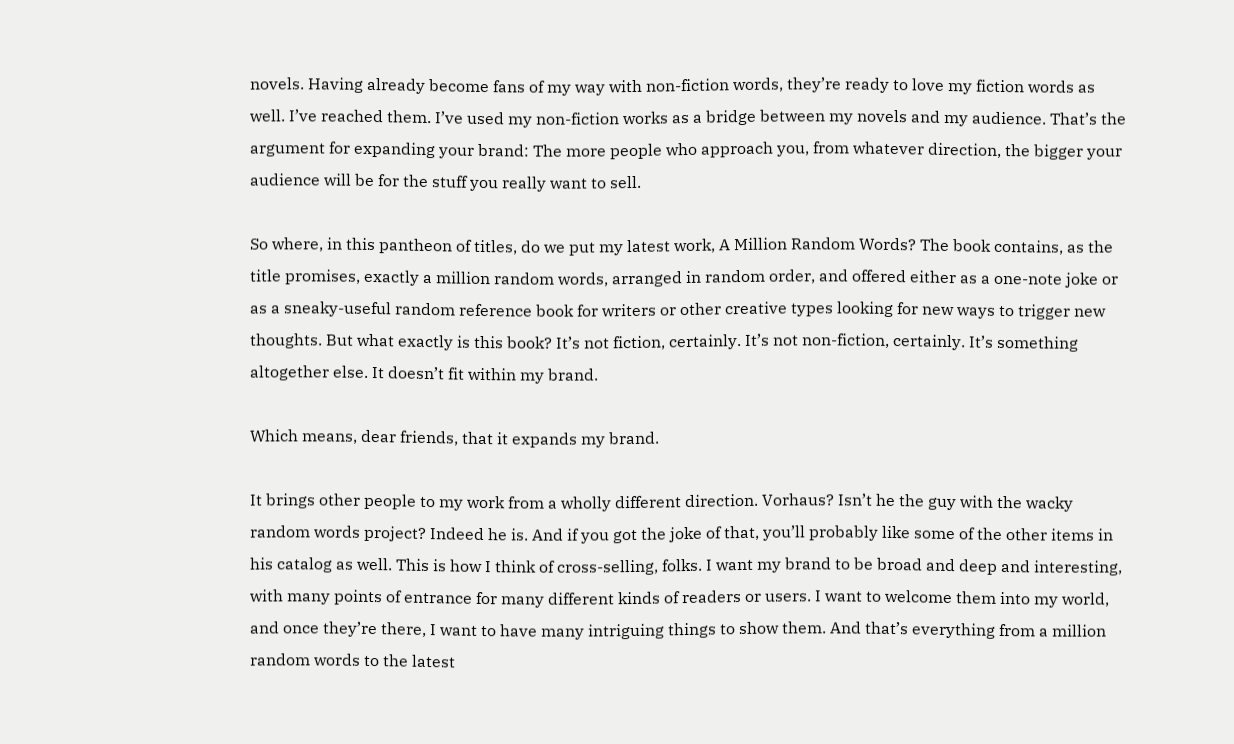novels. Having already become fans of my way with non-fiction words, they’re ready to love my fiction words as well. I’ve reached them. I’ve used my non-fiction works as a bridge between my novels and my audience. That’s the argument for expanding your brand: The more people who approach you, from whatever direction, the bigger your audience will be for the stuff you really want to sell.

So where, in this pantheon of titles, do we put my latest work, A Million Random Words? The book contains, as the title promises, exactly a million random words, arranged in random order, and offered either as a one-note joke or as a sneaky-useful random reference book for writers or other creative types looking for new ways to trigger new thoughts. But what exactly is this book? It’s not fiction, certainly. It’s not non-fiction, certainly. It’s something altogether else. It doesn’t fit within my brand.

Which means, dear friends, that it expands my brand.

It brings other people to my work from a wholly different direction. Vorhaus? Isn’t he the guy with the wacky random words project? Indeed he is. And if you got the joke of that, you’ll probably like some of the other items in his catalog as well. This is how I think of cross-selling, folks. I want my brand to be broad and deep and interesting, with many points of entrance for many different kinds of readers or users. I want to welcome them into my world, and once they’re there, I want to have many intriguing things to show them. And that’s everything from a million random words to the latest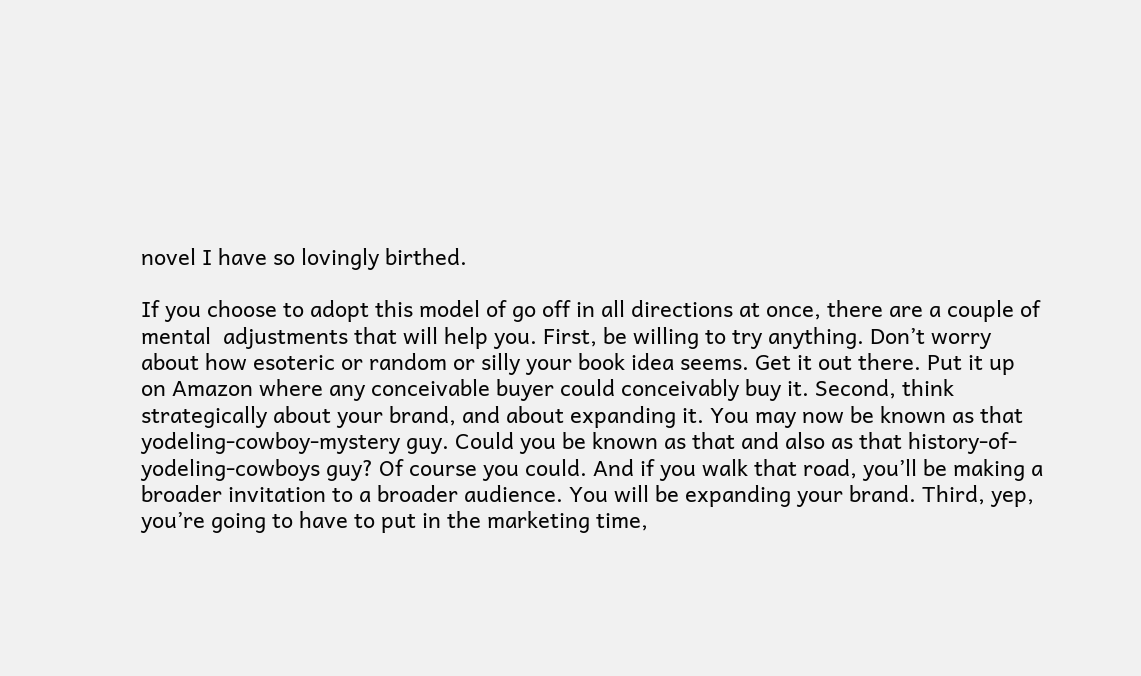novel I have so lovingly birthed.

If you choose to adopt this model of go off in all directions at once, there are a couple of mental  adjustments that will help you. First, be willing to try anything. Don’t worry about how esoteric or random or silly your book idea seems. Get it out there. Put it up on Amazon where any conceivable buyer could conceivably buy it. Second, think strategically about your brand, and about expanding it. You may now be known as that yodeling-cowboy-mystery guy. Could you be known as that and also as that history-of-yodeling-cowboys guy? Of course you could. And if you walk that road, you’ll be making a broader invitation to a broader audience. You will be expanding your brand. Third, yep, you’re going to have to put in the marketing time,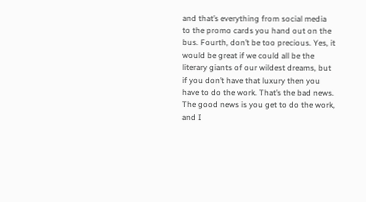and that’s everything from social media to the promo cards you hand out on the bus. Fourth, don’t be too precious. Yes, it would be great if we could all be the literary giants of our wildest dreams, but if you don’t have that luxury then you have to do the work. That’s the bad news. The good news is you get to do the work, and I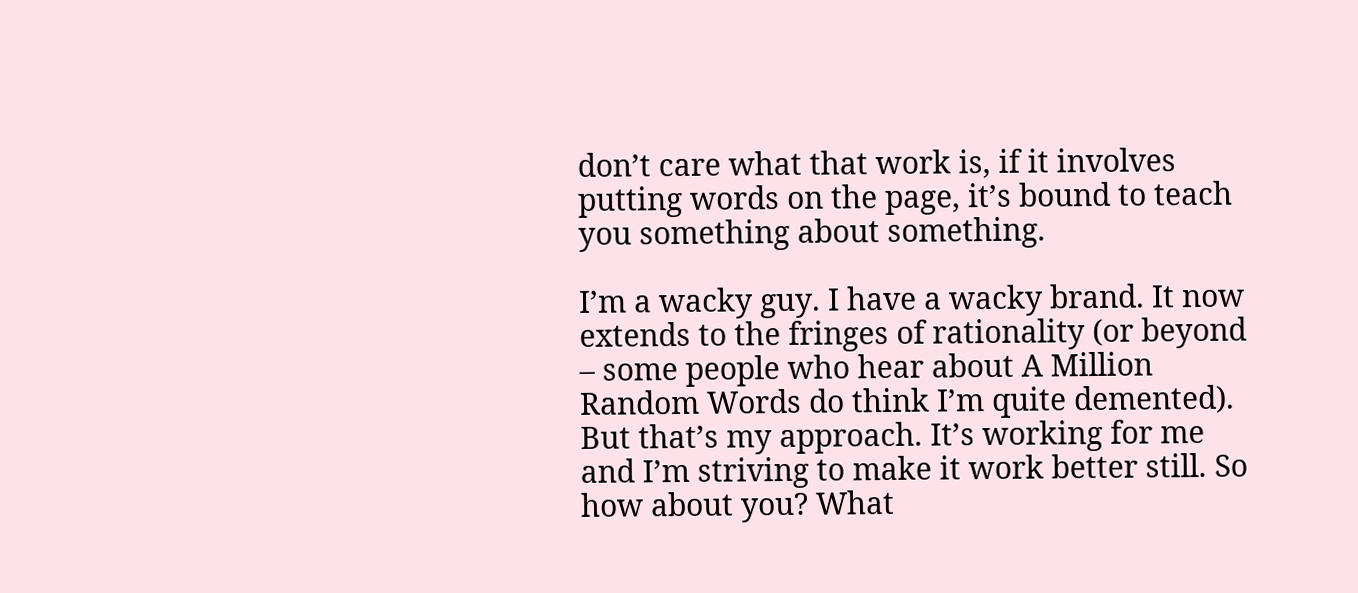don’t care what that work is, if it involves putting words on the page, it’s bound to teach you something about something.

I’m a wacky guy. I have a wacky brand. It now extends to the fringes of rationality (or beyond – some people who hear about A Million Random Words do think I’m quite demented). But that’s my approach. It’s working for me and I’m striving to make it work better still. So how about you? What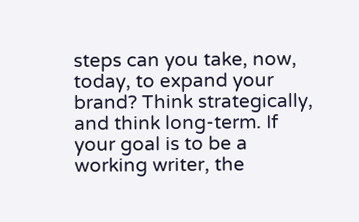steps can you take, now, today, to expand your brand? Think strategically, and think long-term. If your goal is to be a working writer, the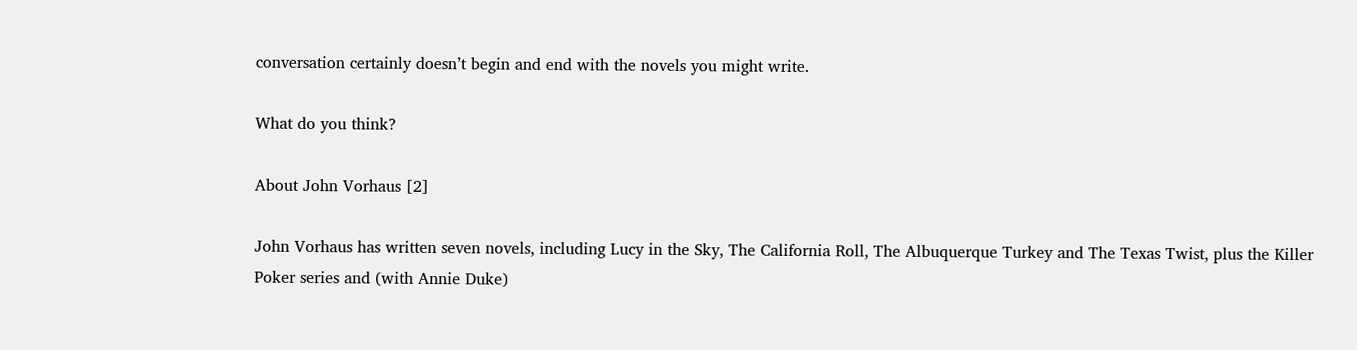conversation certainly doesn’t begin and end with the novels you might write.

What do you think?

About John Vorhaus [2]

John Vorhaus has written seven novels, including Lucy in the Sky, The California Roll, The Albuquerque Turkey and The Texas Twist, plus the Killer Poker series and (with Annie Duke)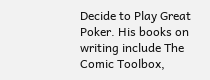Decide to Play Great Poker. His books on writing include The Comic Toolbox,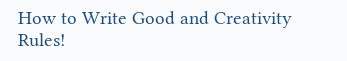How to Write Good and Creativity Rules!